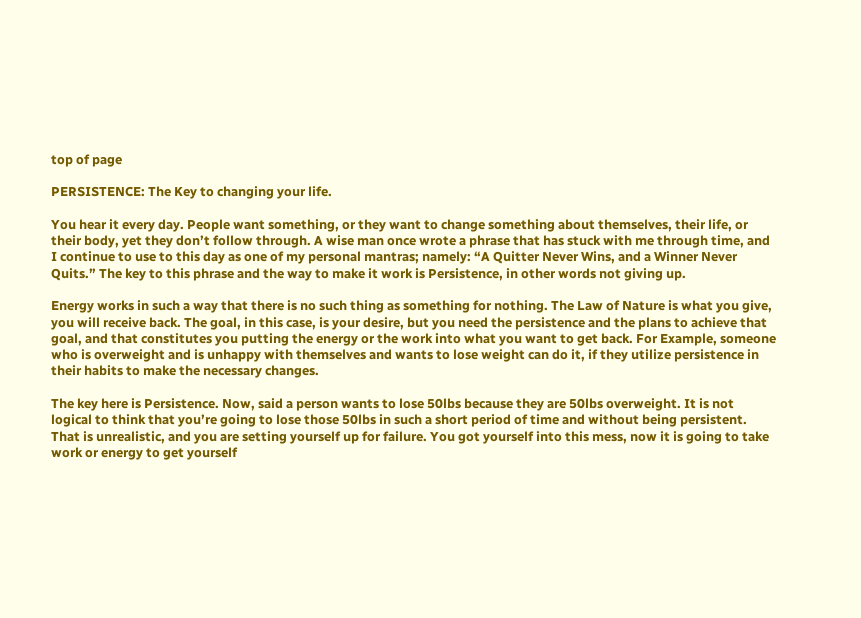top of page

PERSISTENCE: The Key to changing your life.

You hear it every day. People want something, or they want to change something about themselves, their life, or their body, yet they don’t follow through. A wise man once wrote a phrase that has stuck with me through time, and I continue to use to this day as one of my personal mantras; namely: “A Quitter Never Wins, and a Winner Never Quits.” The key to this phrase and the way to make it work is Persistence, in other words not giving up.

Energy works in such a way that there is no such thing as something for nothing. The Law of Nature is what you give, you will receive back. The goal, in this case, is your desire, but you need the persistence and the plans to achieve that goal, and that constitutes you putting the energy or the work into what you want to get back. For Example, someone who is overweight and is unhappy with themselves and wants to lose weight can do it, if they utilize persistence in their habits to make the necessary changes.

The key here is Persistence. Now, said a person wants to lose 50lbs because they are 50lbs overweight. It is not logical to think that you’re going to lose those 50lbs in such a short period of time and without being persistent. That is unrealistic, and you are setting yourself up for failure. You got yourself into this mess, now it is going to take work or energy to get yourself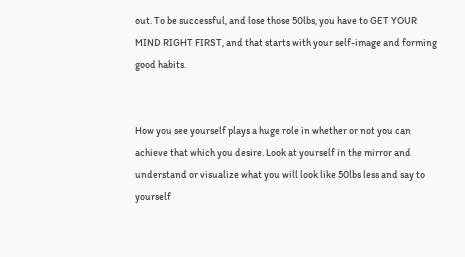out. To be successful, and lose those 50lbs, you have to GET YOUR MIND RIGHT FIRST, and that starts with your self-image and forming good habits.


How you see yourself plays a huge role in whether or not you can achieve that which you desire. Look at yourself in the mirror and understand or visualize what you will look like 50lbs less and say to yourself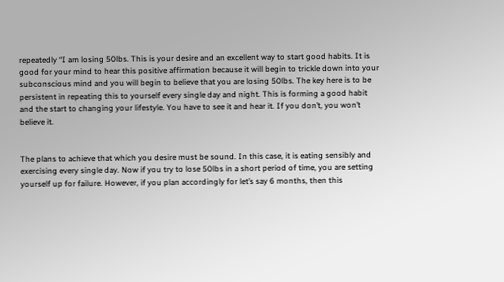repeatedly “I am losing 50lbs. This is your desire and an excellent way to start good habits. It is good for your mind to hear this positive affirmation because it will begin to trickle down into your subconscious mind and you will begin to believe that you are losing 50lbs. The key here is to be persistent in repeating this to yourself every single day and night. This is forming a good habit and the start to changing your lifestyle. You have to see it and hear it. If you don’t, you won’t believe it.


The plans to achieve that which you desire must be sound. In this case, it is eating sensibly and exercising every single day. Now if you try to lose 50lbs in a short period of time, you are setting yourself up for failure. However, if you plan accordingly for let’s say 6 months, then this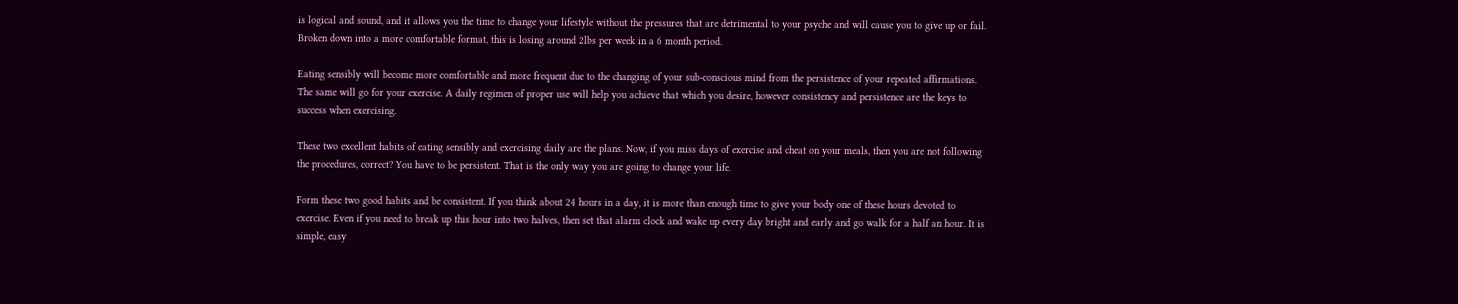is logical and sound, and it allows you the time to change your lifestyle without the pressures that are detrimental to your psyche and will cause you to give up or fail. Broken down into a more comfortable format, this is losing around 2lbs per week in a 6 month period.

Eating sensibly will become more comfortable and more frequent due to the changing of your sub-conscious mind from the persistence of your repeated affirmations. The same will go for your exercise. A daily regimen of proper use will help you achieve that which you desire, however consistency and persistence are the keys to success when exercising.

These two excellent habits of eating sensibly and exercising daily are the plans. Now, if you miss days of exercise and cheat on your meals, then you are not following the procedures, correct? You have to be persistent. That is the only way you are going to change your life.

Form these two good habits and be consistent. If you think about 24 hours in a day, it is more than enough time to give your body one of these hours devoted to exercise. Even if you need to break up this hour into two halves, then set that alarm clock and wake up every day bright and early and go walk for a half an hour. It is simple, easy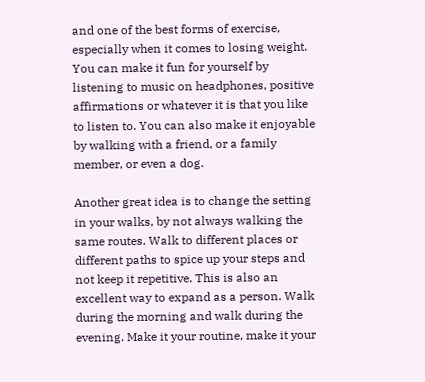and one of the best forms of exercise, especially when it comes to losing weight. You can make it fun for yourself by listening to music on headphones, positive affirmations or whatever it is that you like to listen to. You can also make it enjoyable by walking with a friend, or a family member, or even a dog.

Another great idea is to change the setting in your walks, by not always walking the same routes. Walk to different places or different paths to spice up your steps and not keep it repetitive. This is also an excellent way to expand as a person. Walk during the morning and walk during the evening. Make it your routine, make it your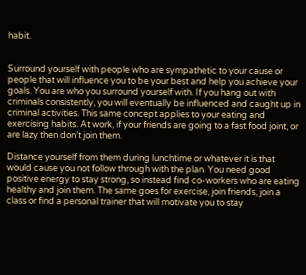habit.


Surround yourself with people who are sympathetic to your cause or people that will influence you to be your best and help you achieve your goals. You are who you surround yourself with. If you hang out with criminals consistently, you will eventually be influenced and caught up in criminal activities. This same concept applies to your eating and exercising habits. At work, if your friends are going to a fast food joint, or are lazy then don’t join them.

Distance yourself from them during lunchtime or whatever it is that would cause you not follow through with the plan. You need good positive energy to stay strong, so instead find co-workers who are eating healthy and join them. The same goes for exercise, join friends, join a class or find a personal trainer that will motivate you to stay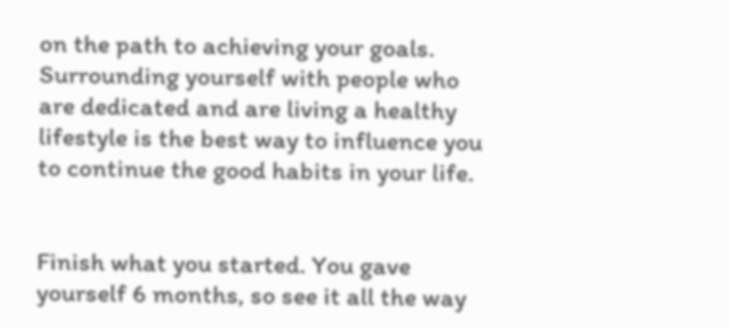on the path to achieving your goals. Surrounding yourself with people who are dedicated and are living a healthy lifestyle is the best way to influence you to continue the good habits in your life.


Finish what you started. You gave yourself 6 months, so see it all the way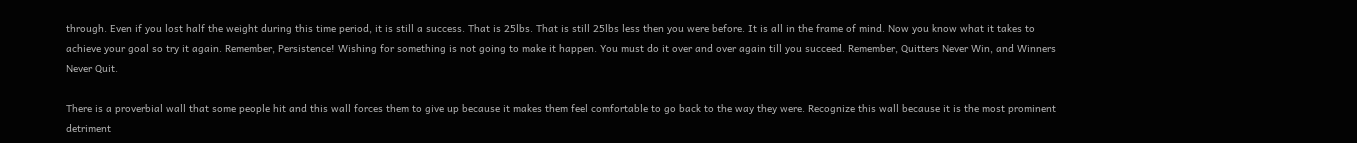through. Even if you lost half the weight during this time period, it is still a success. That is 25lbs. That is still 25lbs less then you were before. It is all in the frame of mind. Now you know what it takes to achieve your goal so try it again. Remember, Persistence! Wishing for something is not going to make it happen. You must do it over and over again till you succeed. Remember, Quitters Never Win, and Winners Never Quit.

There is a proverbial wall that some people hit and this wall forces them to give up because it makes them feel comfortable to go back to the way they were. Recognize this wall because it is the most prominent detriment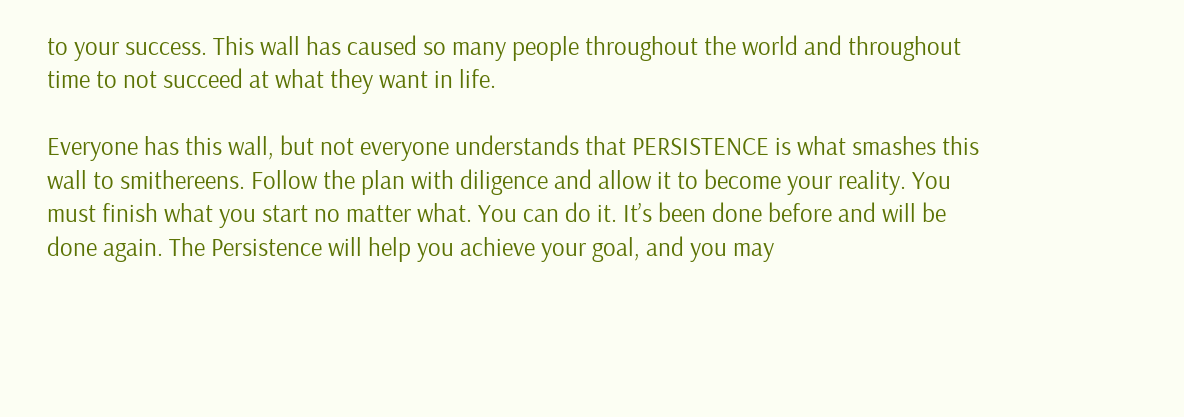to your success. This wall has caused so many people throughout the world and throughout time to not succeed at what they want in life.

Everyone has this wall, but not everyone understands that PERSISTENCE is what smashes this wall to smithereens. Follow the plan with diligence and allow it to become your reality. You must finish what you start no matter what. You can do it. It’s been done before and will be done again. The Persistence will help you achieve your goal, and you may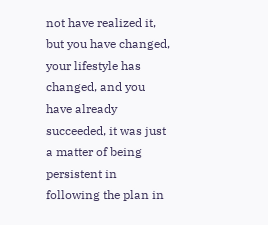not have realized it, but you have changed, your lifestyle has changed, and you have already succeeded, it was just a matter of being persistent in following the plan in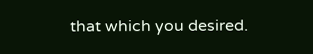that which you desired.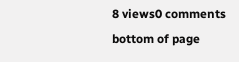8 views0 comments
bottom of page